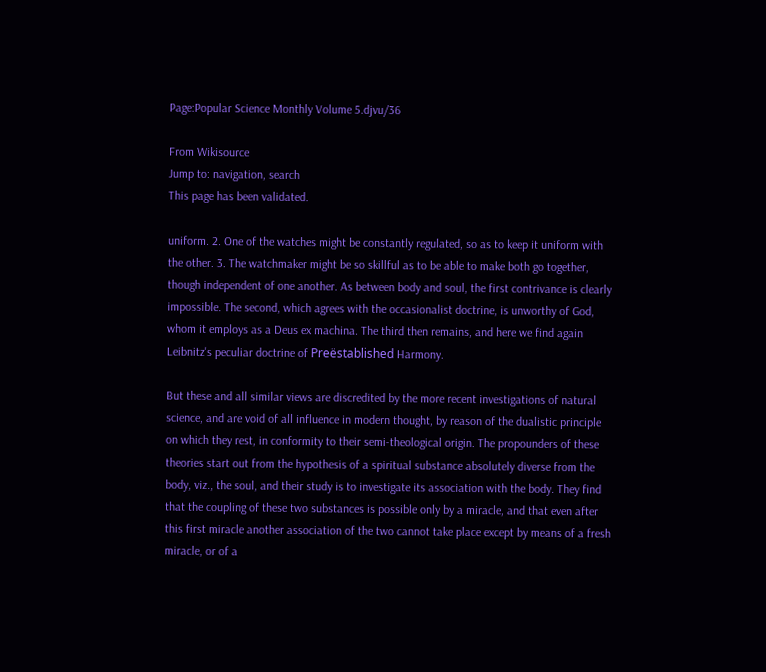Page:Popular Science Monthly Volume 5.djvu/36

From Wikisource
Jump to: navigation, search
This page has been validated.

uniform. 2. One of the watches might be constantly regulated, so as to keep it uniform with the other. 3. The watchmaker might be so skillful as to be able to make both go together, though independent of one another. As between body and soul, the first contrivance is clearly impossible. The second, which agrees with the occasionalist doctrine, is unworthy of God, whom it employs as a Deus ex machina. The third then remains, and here we find again Leibnitz's peculiar doctrine of Preëstablished Harmony.

But these and all similar views are discredited by the more recent investigations of natural science, and are void of all influence in modern thought, by reason of the dualistic principle on which they rest, in conformity to their semi-theological origin. The propounders of these theories start out from the hypothesis of a spiritual substance absolutely diverse from the body, viz., the soul, and their study is to investigate its association with the body. They find that the coupling of these two substances is possible only by a miracle, and that even after this first miracle another association of the two cannot take place except by means of a fresh miracle, or of a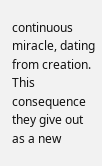continuous miracle, dating from creation. This consequence they give out as a new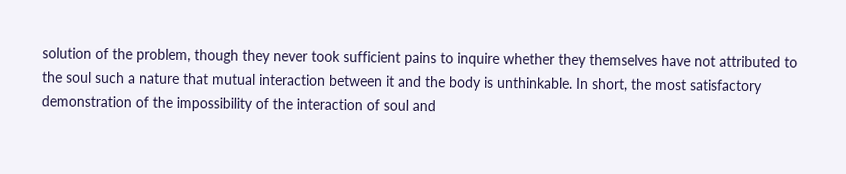solution of the problem, though they never took sufficient pains to inquire whether they themselves have not attributed to the soul such a nature that mutual interaction between it and the body is unthinkable. In short, the most satisfactory demonstration of the impossibility of the interaction of soul and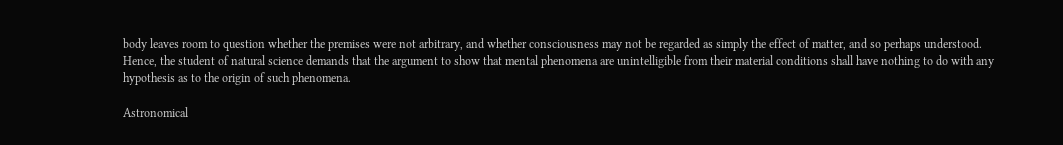body leaves room to question whether the premises were not arbitrary, and whether consciousness may not be regarded as simply the effect of matter, and so perhaps understood. Hence, the student of natural science demands that the argument to show that mental phenomena are unintelligible from their material conditions shall have nothing to do with any hypothesis as to the origin of such phenomena.

Astronomical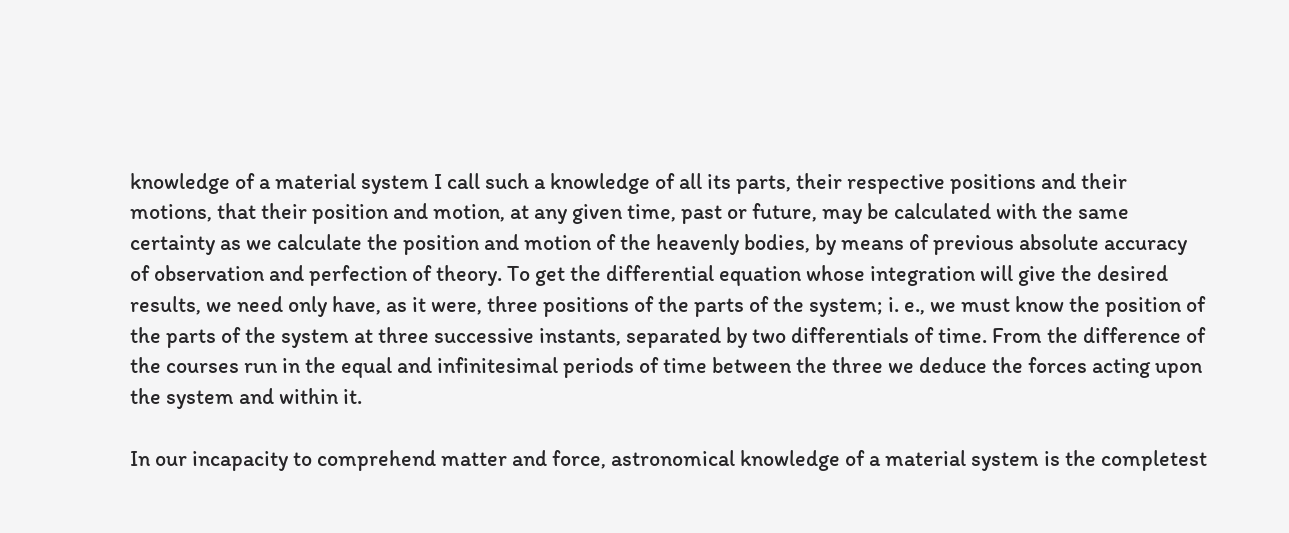knowledge of a material system I call such a knowledge of all its parts, their respective positions and their motions, that their position and motion, at any given time, past or future, may be calculated with the same certainty as we calculate the position and motion of the heavenly bodies, by means of previous absolute accuracy of observation and perfection of theory. To get the differential equation whose integration will give the desired results, we need only have, as it were, three positions of the parts of the system; i. e., we must know the position of the parts of the system at three successive instants, separated by two differentials of time. From the difference of the courses run in the equal and infinitesimal periods of time between the three we deduce the forces acting upon the system and within it.

In our incapacity to comprehend matter and force, astronomical knowledge of a material system is the completest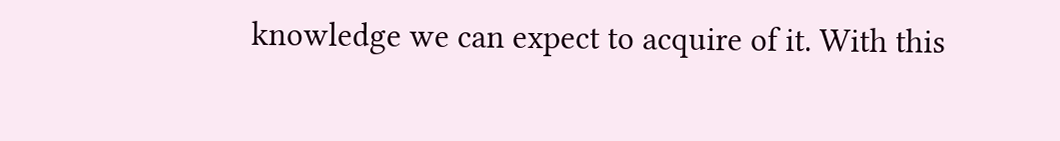knowledge we can expect to acquire of it. With this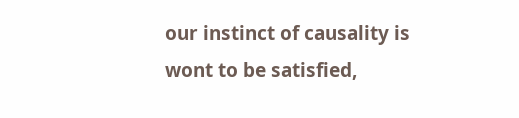our instinct of causality is wont to be satisfied,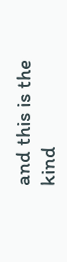and this is the kind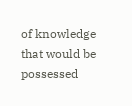of knowledge that would be possessed